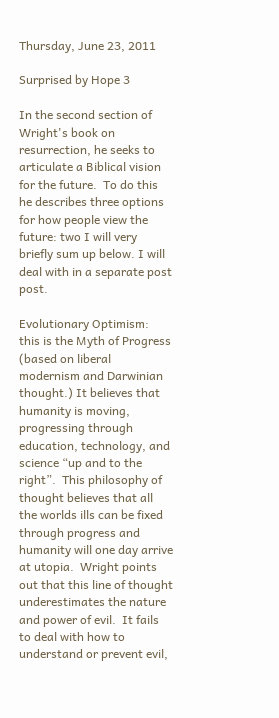Thursday, June 23, 2011

Surprised by Hope 3

In the second section of Wright's book on resurrection, he seeks to articulate a Biblical vision for the future.  To do this he describes three options for how people view the future: two I will very briefly sum up below. I will deal with in a separate post post.

Evolutionary Optimism:  this is the Myth of Progress (based on liberal modernism and Darwinian thought.) It believes that humanity is moving, progressing through education, technology, and science “up and to the right”.  This philosophy of thought believes that all the worlds ills can be fixed through progress and humanity will one day arrive at utopia.  Wright points out that this line of thought underestimates the nature and power of evil.  It fails to deal with how to understand or prevent evil,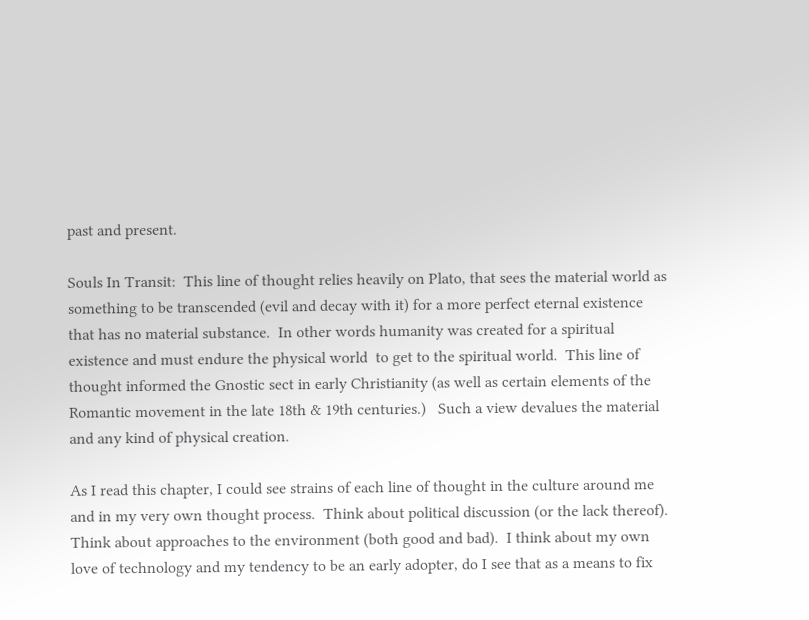past and present.

Souls In Transit:  This line of thought relies heavily on Plato, that sees the material world as something to be transcended (evil and decay with it) for a more perfect eternal existence that has no material substance.  In other words humanity was created for a spiritual existence and must endure the physical world  to get to the spiritual world.  This line of thought informed the Gnostic sect in early Christianity (as well as certain elements of the Romantic movement in the late 18th & 19th centuries.)   Such a view devalues the material and any kind of physical creation.

As I read this chapter, I could see strains of each line of thought in the culture around me and in my very own thought process.  Think about political discussion (or the lack thereof).  Think about approaches to the environment (both good and bad).  I think about my own love of technology and my tendency to be an early adopter, do I see that as a means to fix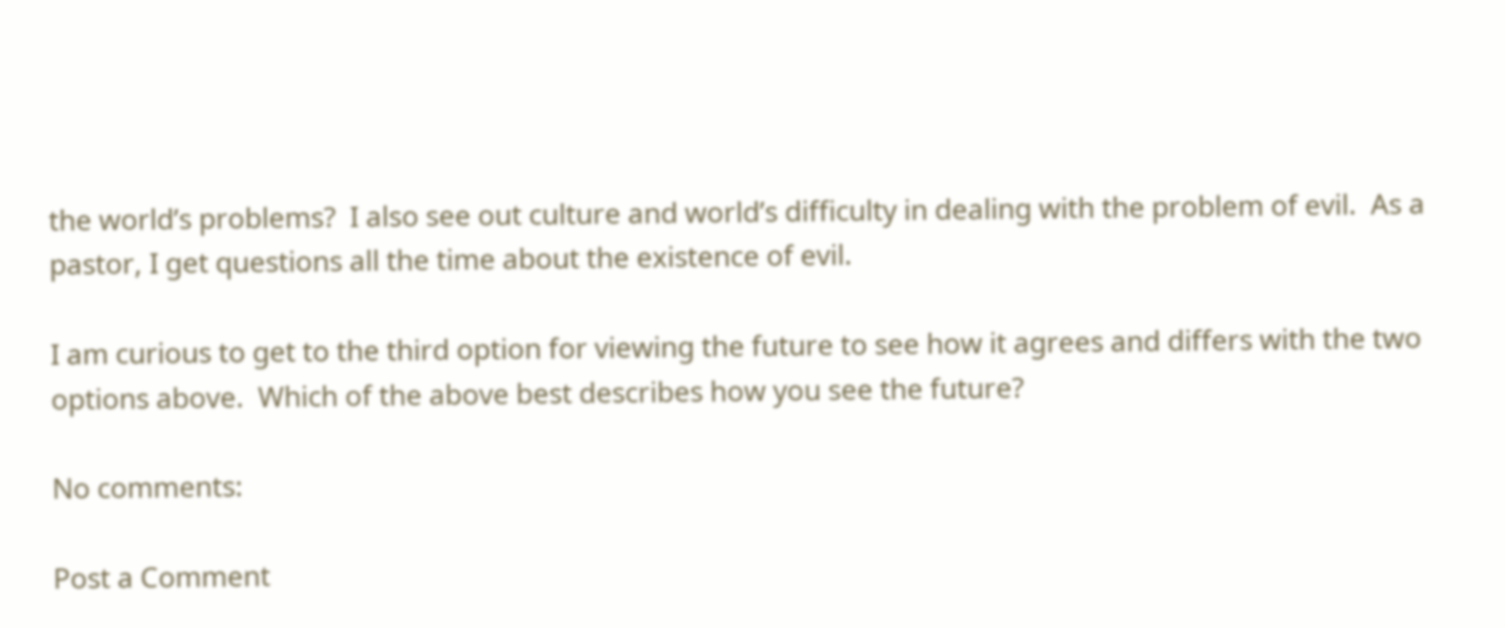the world’s problems?  I also see out culture and world’s difficulty in dealing with the problem of evil.  As a pastor, I get questions all the time about the existence of evil.

I am curious to get to the third option for viewing the future to see how it agrees and differs with the two options above.  Which of the above best describes how you see the future?

No comments:

Post a Comment